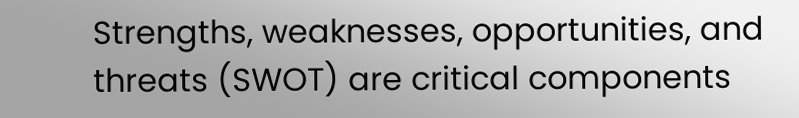Strengths, weaknesses, opportunities, and threats (SWOT) are critical components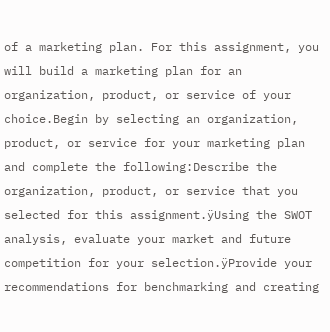of a marketing plan. For this assignment, you will build a marketing plan for an organization, product, or service of your choice.Begin by selecting an organization, product, or service for your marketing plan and complete the following:Describe the organization, product, or service that you selected for this assignment.ÿUsing the SWOT analysis, evaluate your market and future competition for your selection.ÿProvide your recommendations for benchmarking and creating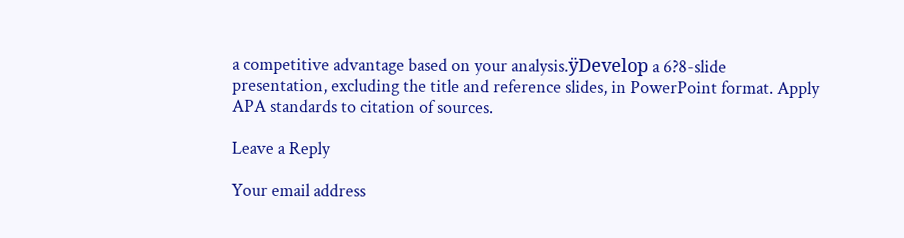a competitive advantage based on your analysis.ÿDevelop a 6?8-slide presentation, excluding the title and reference slides, in PowerPoint format. Apply APA standards to citation of sources.

Leave a Reply

Your email address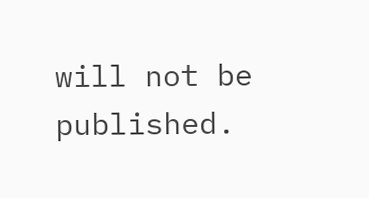will not be published.